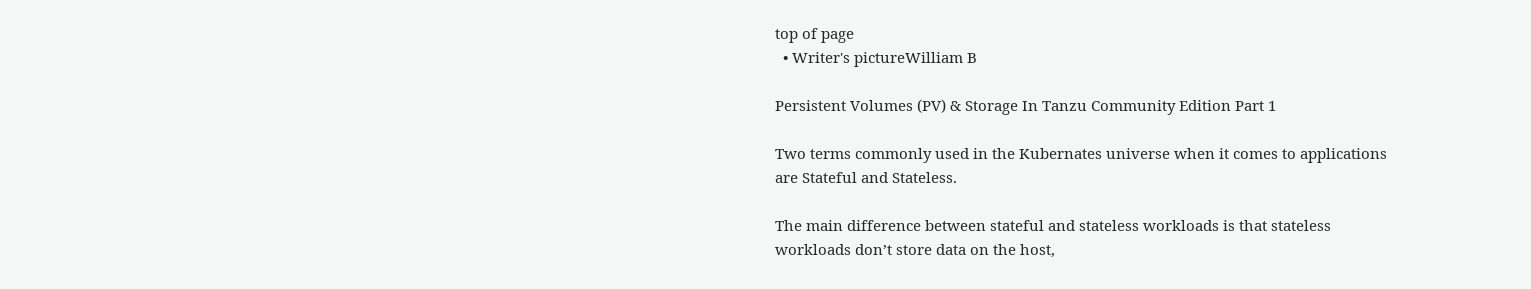top of page
  • Writer's pictureWilliam B

Persistent Volumes (PV) & Storage In Tanzu Community Edition Part 1

Two terms commonly used in the Kubernates universe when it comes to applications are Stateful and Stateless.

The main difference between stateful and stateless workloads is that stateless workloads don’t store data on the host,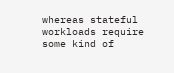whereas stateful workloads require some kind of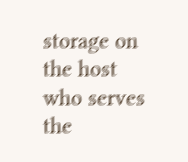storage on the host who serves the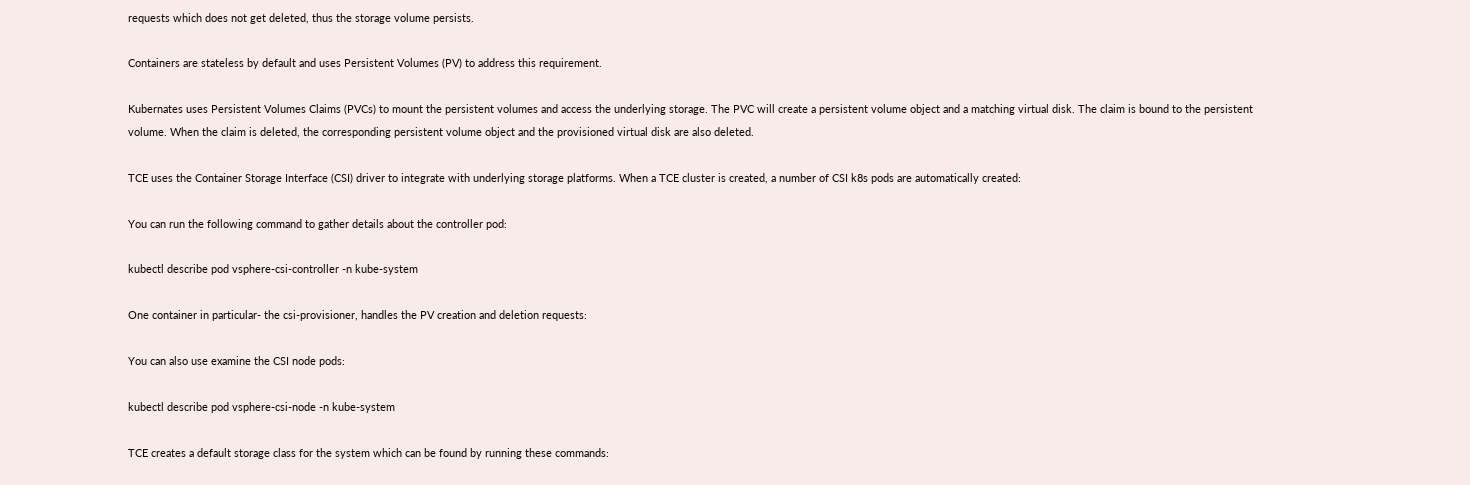requests which does not get deleted, thus the storage volume persists.

Containers are stateless by default and uses Persistent Volumes (PV) to address this requirement.

Kubernates uses Persistent Volumes Claims (PVCs) to mount the persistent volumes and access the underlying storage. The PVC will create a persistent volume object and a matching virtual disk. The claim is bound to the persistent volume. When the claim is deleted, the corresponding persistent volume object and the provisioned virtual disk are also deleted.

TCE uses the Container Storage Interface (CSI) driver to integrate with underlying storage platforms. When a TCE cluster is created, a number of CSI k8s pods are automatically created:

You can run the following command to gather details about the controller pod:

kubectl describe pod vsphere-csi-controller -n kube-system

One container in particular- the csi-provisioner, handles the PV creation and deletion requests:

You can also use examine the CSI node pods:

kubectl describe pod vsphere-csi-node -n kube-system

TCE creates a default storage class for the system which can be found by running these commands: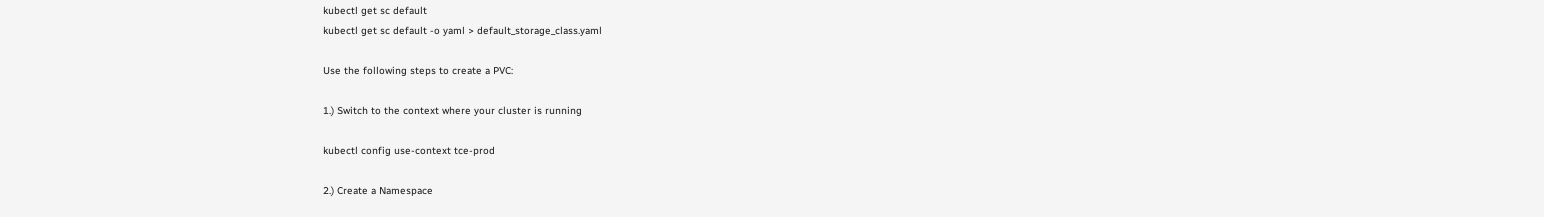kubectl get sc default
kubectl get sc default -o yaml > default_storage_class.yaml

Use the following steps to create a PVC:

1.) Switch to the context where your cluster is running

kubectl config use-context tce-prod

2.) Create a Namespace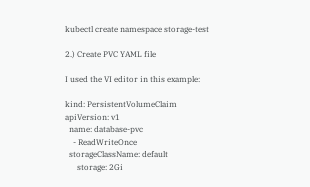kubectl create namespace storage-test

2.) Create PVC YAML file

I used the VI editor in this example:

kind: PersistentVolumeClaim
apiVersion: v1
  name: database-pvc
    - ReadWriteOnce
  storageClassName: default
      storage: 2Gi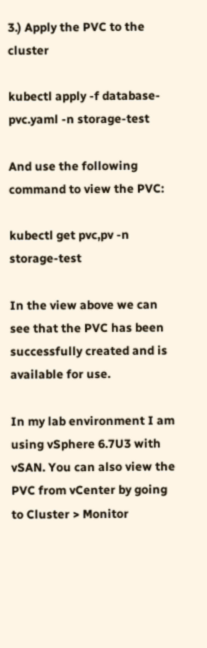3.) Apply the PVC to the cluster

kubectl apply -f database-pvc.yaml -n storage-test

And use the following command to view the PVC:

kubectl get pvc,pv -n storage-test

In the view above we can see that the PVC has been successfully created and is available for use.

In my lab environment I am using vSphere 6.7U3 with vSAN. You can also view the PVC from vCenter by going to Cluster > Monitor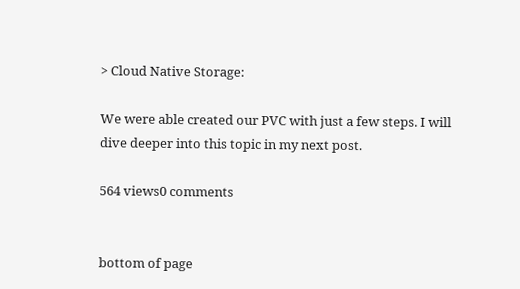> Cloud Native Storage:

We were able created our PVC with just a few steps. I will dive deeper into this topic in my next post.

564 views0 comments


bottom of page